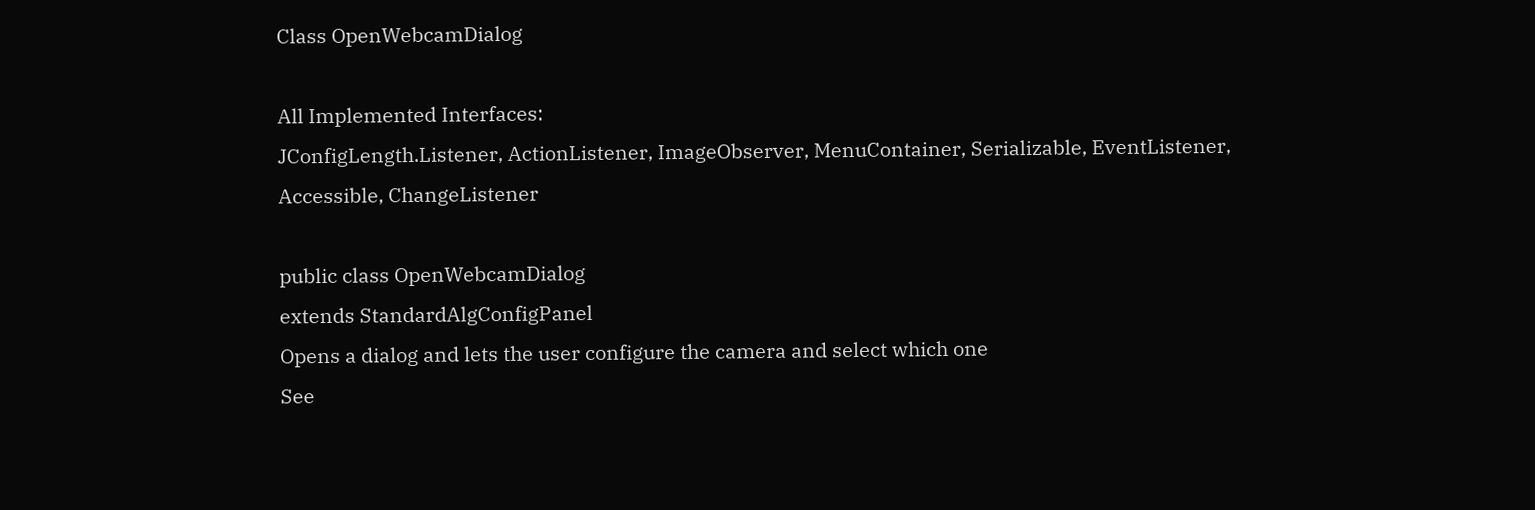Class OpenWebcamDialog

All Implemented Interfaces:
JConfigLength.Listener, ActionListener, ImageObserver, MenuContainer, Serializable, EventListener, Accessible, ChangeListener

public class OpenWebcamDialog
extends StandardAlgConfigPanel
Opens a dialog and lets the user configure the camera and select which one
See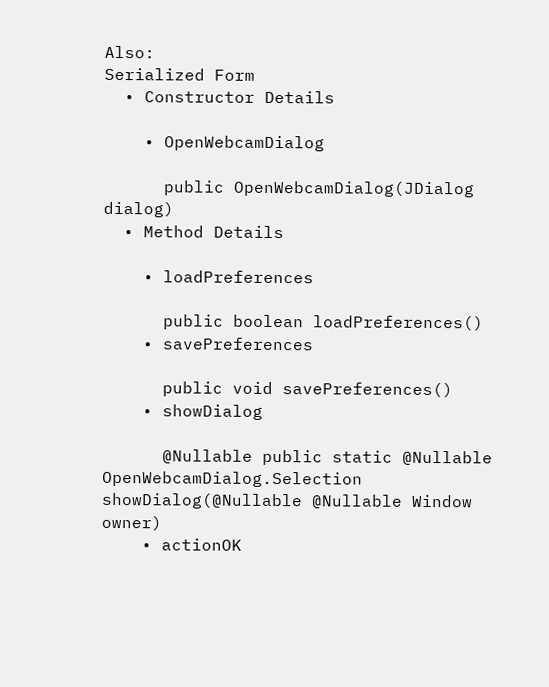Also:
Serialized Form
  • Constructor Details

    • OpenWebcamDialog

      public OpenWebcamDialog(JDialog dialog)
  • Method Details

    • loadPreferences

      public boolean loadPreferences()
    • savePreferences

      public void savePreferences()
    • showDialog

      @Nullable public static @Nullable OpenWebcamDialog.Selection showDialog(@Nullable @Nullable Window owner)
    • actionOK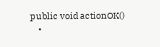public void actionOK()
    •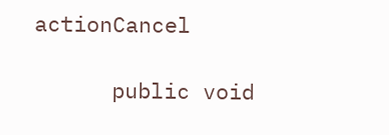actionCancel

      public void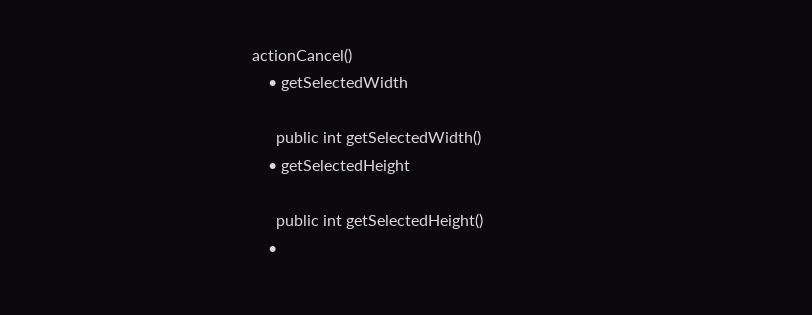actionCancel()
    • getSelectedWidth

      public int getSelectedWidth()
    • getSelectedHeight

      public int getSelectedHeight()
    •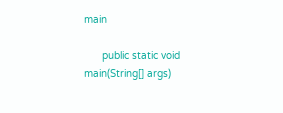main

      public static void main(String[] args)